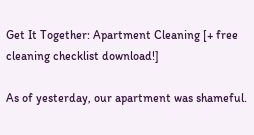Get It Together: Apartment Cleaning [+ free cleaning checklist download!]

As of yesterday, our apartment was shameful.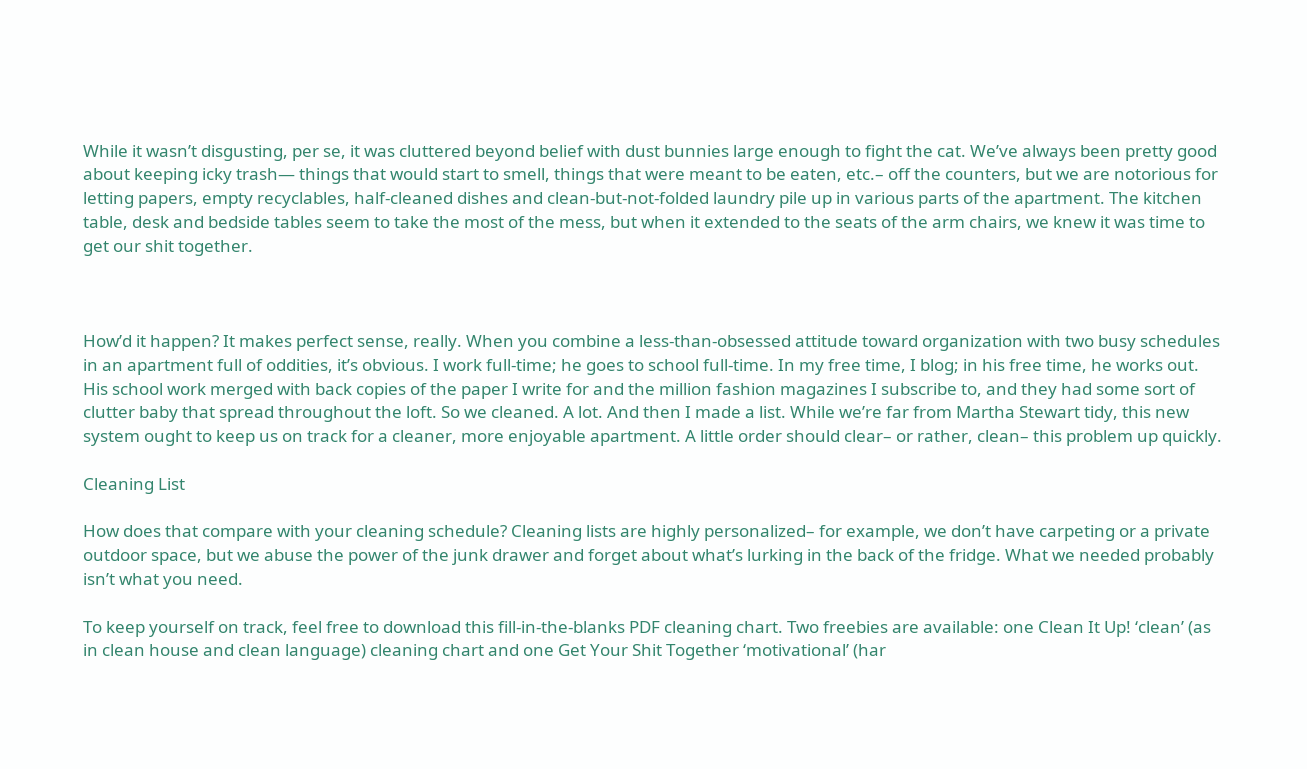While it wasn’t disgusting, per se, it was cluttered beyond belief with dust bunnies large enough to fight the cat. We’ve always been pretty good about keeping icky trash— things that would start to smell, things that were meant to be eaten, etc.– off the counters, but we are notorious for letting papers, empty recyclables, half-cleaned dishes and clean-but-not-folded laundry pile up in various parts of the apartment. The kitchen table, desk and bedside tables seem to take the most of the mess, but when it extended to the seats of the arm chairs, we knew it was time to get our shit together.



How’d it happen? It makes perfect sense, really. When you combine a less-than-obsessed attitude toward organization with two busy schedules in an apartment full of oddities, it’s obvious. I work full-time; he goes to school full-time. In my free time, I blog; in his free time, he works out. His school work merged with back copies of the paper I write for and the million fashion magazines I subscribe to, and they had some sort of clutter baby that spread throughout the loft. So we cleaned. A lot. And then I made a list. While we’re far from Martha Stewart tidy, this new system ought to keep us on track for a cleaner, more enjoyable apartment. A little order should clear– or rather, clean– this problem up quickly.

Cleaning List

How does that compare with your cleaning schedule? Cleaning lists are highly personalized– for example, we don’t have carpeting or a private outdoor space, but we abuse the power of the junk drawer and forget about what’s lurking in the back of the fridge. What we needed probably isn’t what you need.

To keep yourself on track, feel free to download this fill-in-the-blanks PDF cleaning chart. Two freebies are available: one Clean It Up! ‘clean’ (as in clean house and clean language) cleaning chart and one Get Your Shit Together ‘motivational’ (har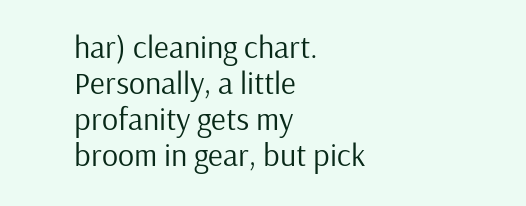har) cleaning chart. Personally, a little profanity gets my broom in gear, but pick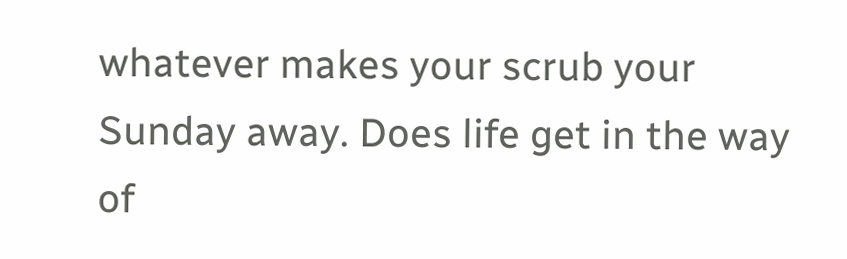whatever makes your scrub your Sunday away. Does life get in the way of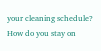your cleaning schedule? How do you stay on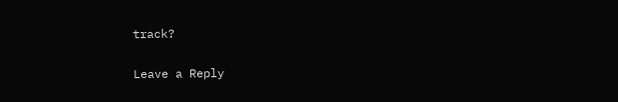track?

Leave a Reply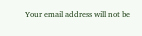Your email address will not be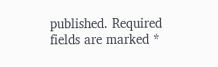published. Required fields are marked *